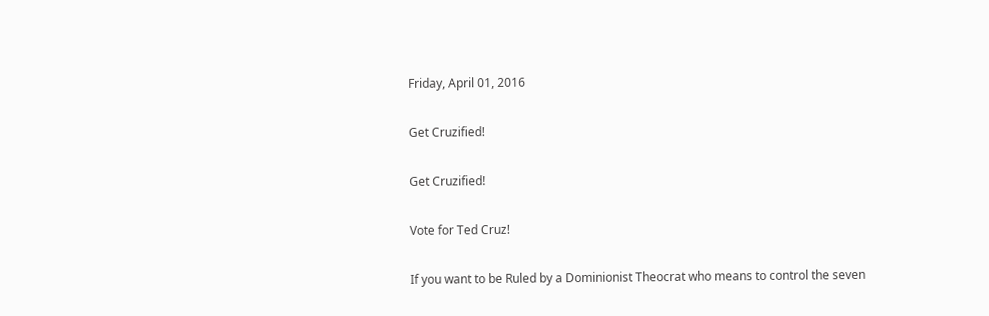Friday, April 01, 2016

Get Cruzified!

Get Cruzified!

Vote for Ted Cruz!

If you want to be Ruled by a Dominionist Theocrat who means to control the seven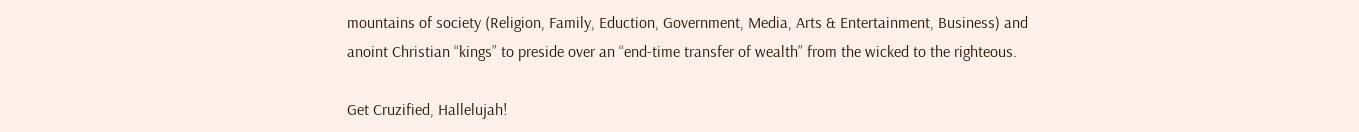mountains of society (Religion, Family, Eduction, Government, Media, Arts & Entertainment, Business) and anoint Christian “kings” to preside over an “end-time transfer of wealth” from the wicked to the righteous.

Get Cruzified, Hallelujah!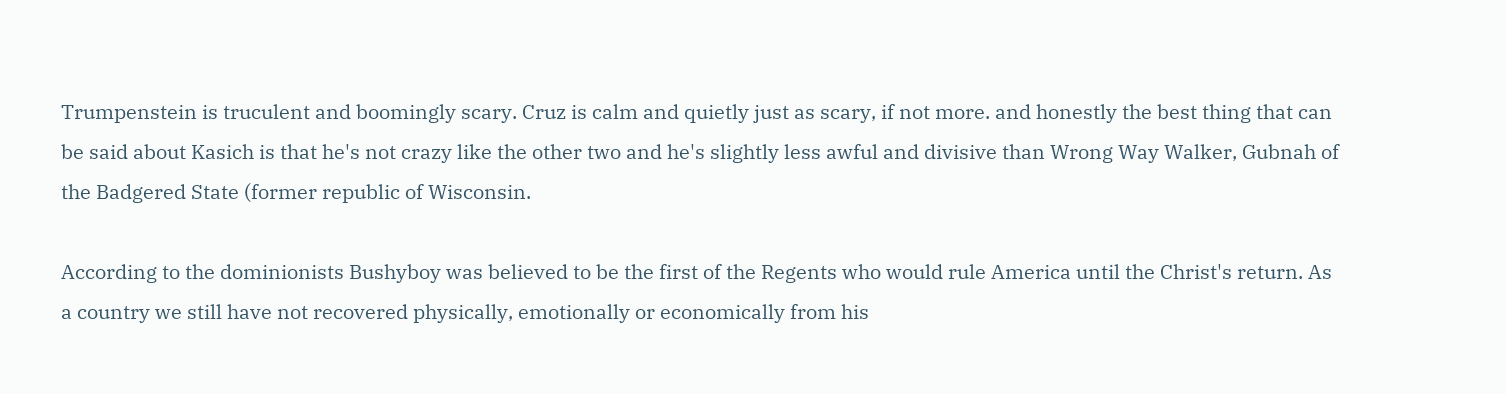Trumpenstein is truculent and boomingly scary. Cruz is calm and quietly just as scary, if not more. and honestly the best thing that can be said about Kasich is that he's not crazy like the other two and he's slightly less awful and divisive than Wrong Way Walker, Gubnah of the Badgered State (former republic of Wisconsin.

According to the dominionists Bushyboy was believed to be the first of the Regents who would rule America until the Christ's return. As a country we still have not recovered physically, emotionally or economically from his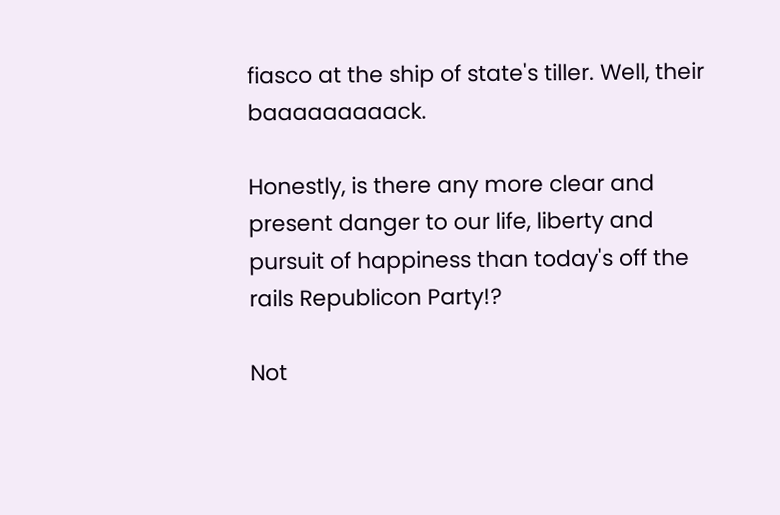fiasco at the ship of state's tiller. Well, their baaaaaaaaack.

Honestly, is there any more clear and present danger to our life, liberty and pursuit of happiness than today's off the rails Republicon Party!?

Not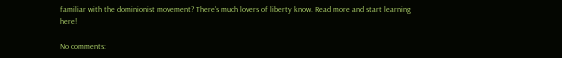familiar with the dominionist movement? There's much lovers of liberty know. Read more and start learning here!

No comments: